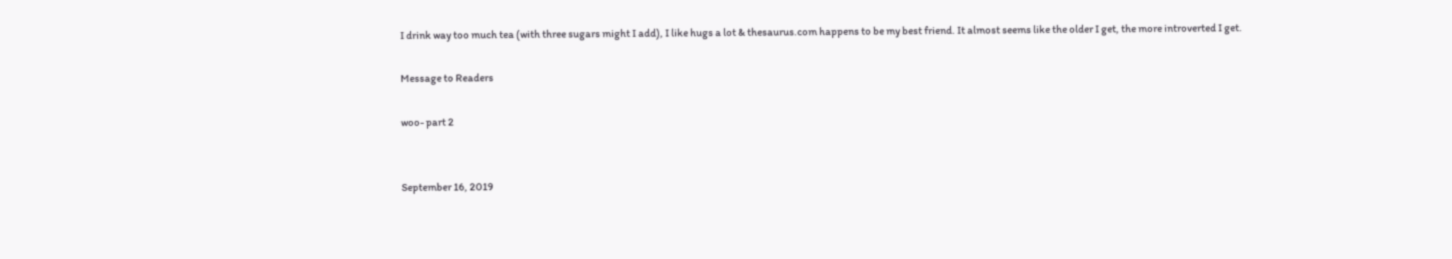I drink way too much tea (with three sugars might I add), I like hugs a lot & thesaurus.com happens to be my best friend. It almost seems like the older I get, the more introverted I get.

Message to Readers

woo- part 2


September 16, 2019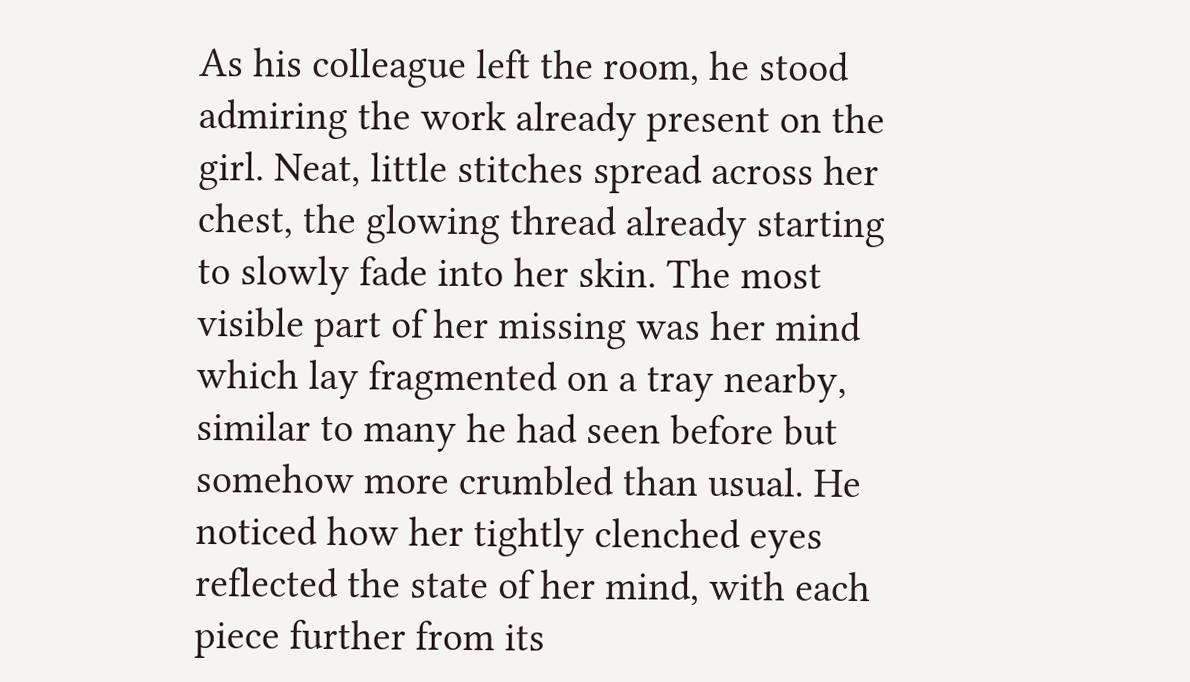As his colleague left the room, he stood admiring the work already present on the girl. Neat, little stitches spread across her chest, the glowing thread already starting to slowly fade into her skin. The most visible part of her missing was her mind which lay fragmented on a tray nearby, similar to many he had seen before but somehow more crumbled than usual. He noticed how her tightly clenched eyes reflected the state of her mind, with each piece further from its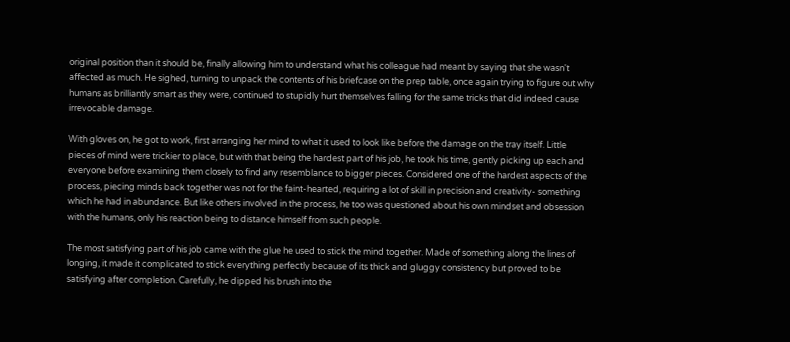original position than it should be, finally allowing him to understand what his colleague had meant by saying that she wasn't affected as much. He sighed, turning to unpack the contents of his briefcase on the prep table, once again trying to figure out why humans as brilliantly smart as they were, continued to stupidly hurt themselves falling for the same tricks that did indeed cause irrevocable damage.

With gloves on, he got to work, first arranging her mind to what it used to look like before the damage on the tray itself. Little pieces of mind were trickier to place, but with that being the hardest part of his job, he took his time, gently picking up each and everyone before examining them closely to find any resemblance to bigger pieces. Considered one of the hardest aspects of the process, piecing minds back together was not for the faint-hearted, requiring a lot of skill in precision and creativity- something which he had in abundance. But like others involved in the process, he too was questioned about his own mindset and obsession with the humans, only his reaction being to distance himself from such people.

The most satisfying part of his job came with the glue he used to stick the mind together. Made of something along the lines of longing, it made it complicated to stick everything perfectly because of its thick and gluggy consistency but proved to be satisfying after completion. Carefully, he dipped his brush into the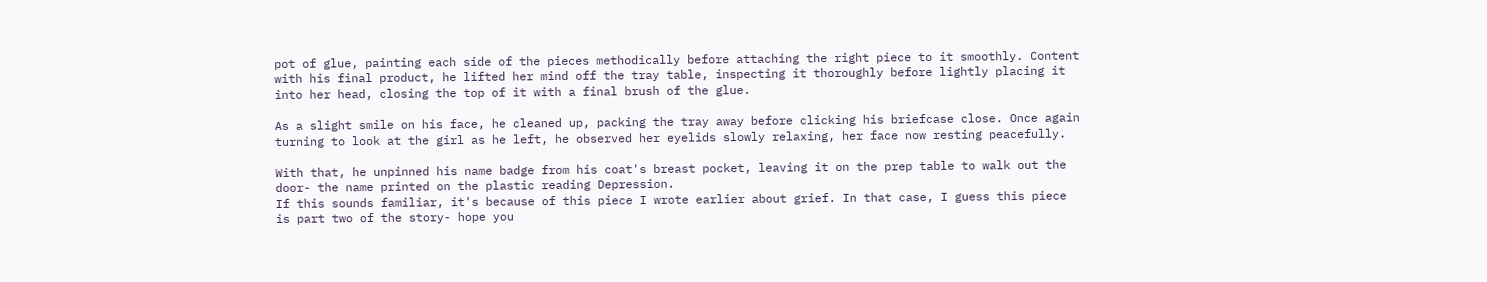pot of glue, painting each side of the pieces methodically before attaching the right piece to it smoothly. Content with his final product, he lifted her mind off the tray table, inspecting it thoroughly before lightly placing it into her head, closing the top of it with a final brush of the glue.

As a slight smile on his face, he cleaned up, packing the tray away before clicking his briefcase close. Once again turning to look at the girl as he left, he observed her eyelids slowly relaxing, her face now resting peacefully.

With that, he unpinned his name badge from his coat's breast pocket, leaving it on the prep table to walk out the door- the name printed on the plastic reading Depression.
If this sounds familiar, it's because of this piece I wrote earlier about grief. In that case, I guess this piece is part two of the story- hope you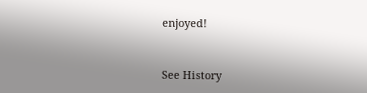enjoyed!


See History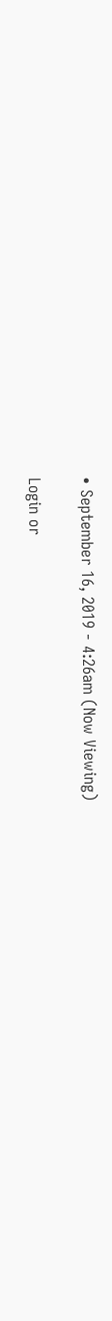• September 16, 2019 - 4:26am (Now Viewing)

Login or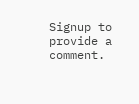Signup to provide a comment.